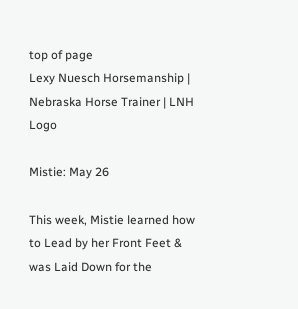top of page
Lexy Nuesch Horsemanship | Nebraska Horse Trainer | LNH Logo

Mistie: May 26

This week, Mistie learned how to Lead by her Front Feet & was Laid Down for the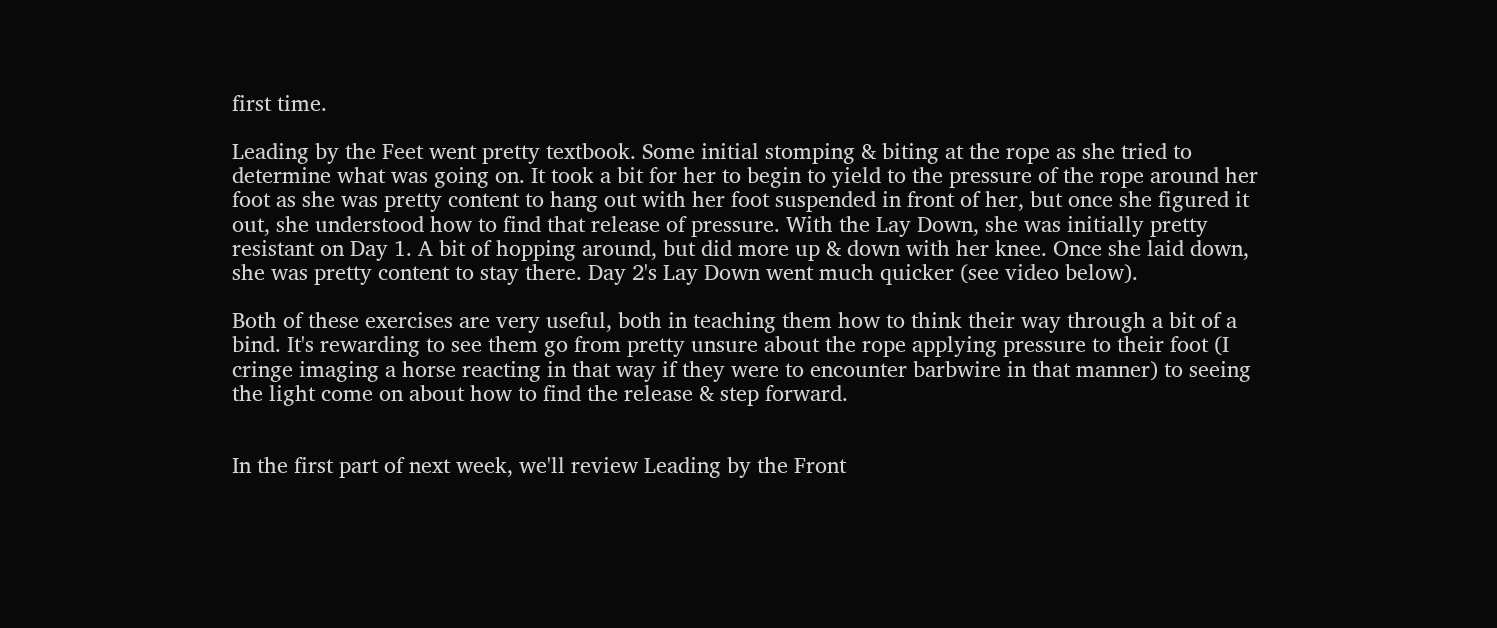first time.

Leading by the Feet went pretty textbook. Some initial stomping & biting at the rope as she tried to determine what was going on. It took a bit for her to begin to yield to the pressure of the rope around her foot as she was pretty content to hang out with her foot suspended in front of her, but once she figured it out, she understood how to find that release of pressure. With the Lay Down, she was initially pretty resistant on Day 1. A bit of hopping around, but did more up & down with her knee. Once she laid down, she was pretty content to stay there. Day 2's Lay Down went much quicker (see video below).

Both of these exercises are very useful, both in teaching them how to think their way through a bit of a bind. It's rewarding to see them go from pretty unsure about the rope applying pressure to their foot (I cringe imaging a horse reacting in that way if they were to encounter barbwire in that manner) to seeing the light come on about how to find the release & step forward.


In the first part of next week, we'll review Leading by the Front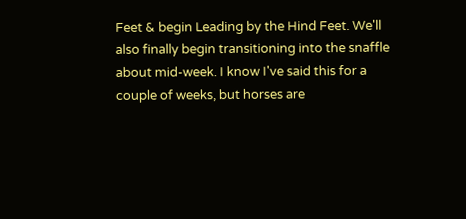Feet & begin Leading by the Hind Feet. We'll also finally begin transitioning into the snaffle about mid-week. I know I've said this for a couple of weeks, but horses are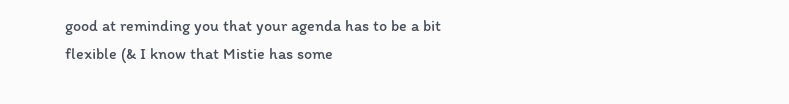good at reminding you that your agenda has to be a bit flexible (& I know that Mistie has some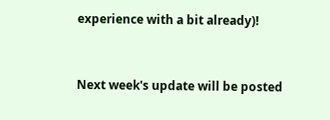experience with a bit already)!


Next week's update will be posted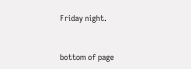Friday night.


bottom of page